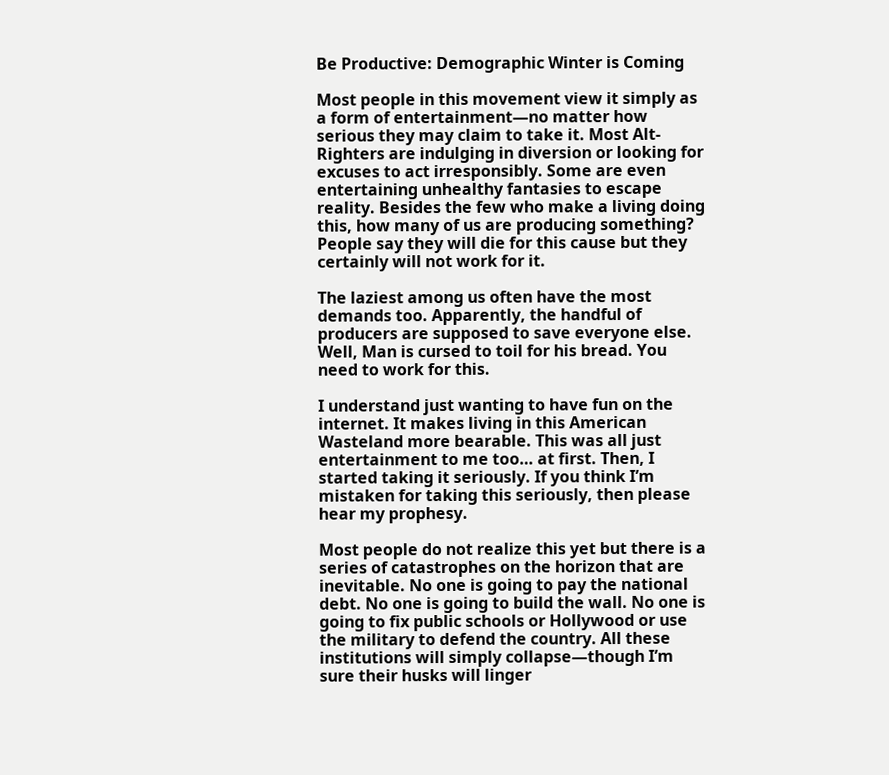Be Productive: Demographic Winter is Coming

Most people in this movement view it simply as a form of entertainment—no matter how serious they may claim to take it. Most Alt-Righters are indulging in diversion or looking for excuses to act irresponsibly. Some are even entertaining unhealthy fantasies to escape reality. Besides the few who make a living doing this, how many of us are producing something? People say they will die for this cause but they certainly will not work for it.

The laziest among us often have the most demands too. Apparently, the handful of producers are supposed to save everyone else. Well, Man is cursed to toil for his bread. You need to work for this.

I understand just wanting to have fun on the internet. It makes living in this American Wasteland more bearable. This was all just entertainment to me too… at first. Then, I started taking it seriously. If you think I’m mistaken for taking this seriously, then please hear my prophesy.

Most people do not realize this yet but there is a series of catastrophes on the horizon that are inevitable. No one is going to pay the national debt. No one is going to build the wall. No one is going to fix public schools or Hollywood or use the military to defend the country. All these institutions will simply collapse—though I’m sure their husks will linger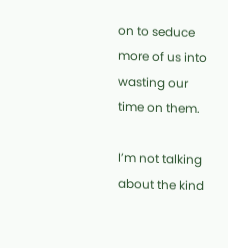on to seduce more of us into wasting our time on them.

I’m not talking about the kind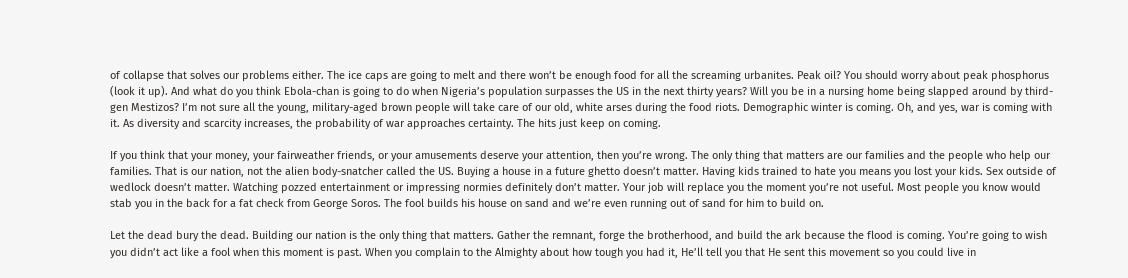of collapse that solves our problems either. The ice caps are going to melt and there won’t be enough food for all the screaming urbanites. Peak oil? You should worry about peak phosphorus (look it up). And what do you think Ebola-chan is going to do when Nigeria’s population surpasses the US in the next thirty years? Will you be in a nursing home being slapped around by third-gen Mestizos? I’m not sure all the young, military-aged brown people will take care of our old, white arses during the food riots. Demographic winter is coming. Oh, and yes, war is coming with it. As diversity and scarcity increases, the probability of war approaches certainty. The hits just keep on coming.

If you think that your money, your fairweather friends, or your amusements deserve your attention, then you’re wrong. The only thing that matters are our families and the people who help our families. That is our nation, not the alien body-snatcher called the US. Buying a house in a future ghetto doesn’t matter. Having kids trained to hate you means you lost your kids. Sex outside of wedlock doesn’t matter. Watching pozzed entertainment or impressing normies definitely don’t matter. Your job will replace you the moment you’re not useful. Most people you know would stab you in the back for a fat check from George Soros. The fool builds his house on sand and we’re even running out of sand for him to build on.

Let the dead bury the dead. Building our nation is the only thing that matters. Gather the remnant, forge the brotherhood, and build the ark because the flood is coming. You’re going to wish you didn’t act like a fool when this moment is past. When you complain to the Almighty about how tough you had it, He’ll tell you that He sent this movement so you could live in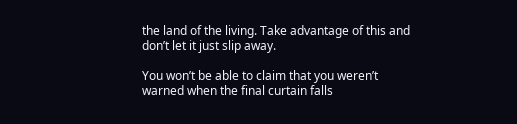the land of the living. Take advantage of this and don’t let it just slip away.

You won’t be able to claim that you weren’t warned when the final curtain falls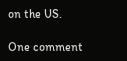on the US.

One comment